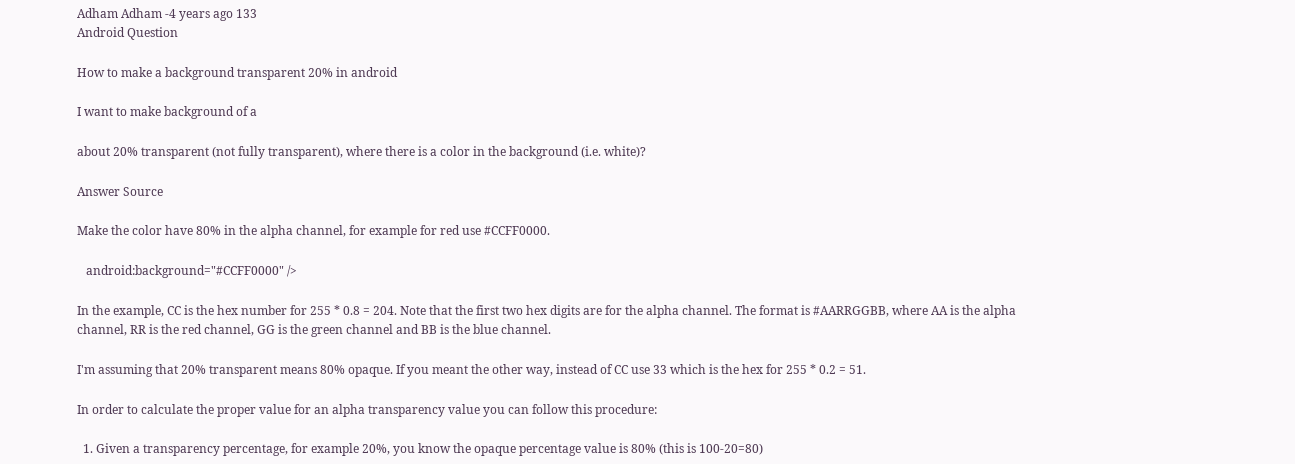Adham Adham -4 years ago 133
Android Question

How to make a background transparent 20% in android

I want to make background of a

about 20% transparent (not fully transparent), where there is a color in the background (i.e. white)?

Answer Source

Make the color have 80% in the alpha channel, for example for red use #CCFF0000.

   android:background="#CCFF0000" />

In the example, CC is the hex number for 255 * 0.8 = 204. Note that the first two hex digits are for the alpha channel. The format is #AARRGGBB, where AA is the alpha channel, RR is the red channel, GG is the green channel and BB is the blue channel.

I'm assuming that 20% transparent means 80% opaque. If you meant the other way, instead of CC use 33 which is the hex for 255 * 0.2 = 51.

In order to calculate the proper value for an alpha transparency value you can follow this procedure:

  1. Given a transparency percentage, for example 20%, you know the opaque percentage value is 80% (this is 100-20=80)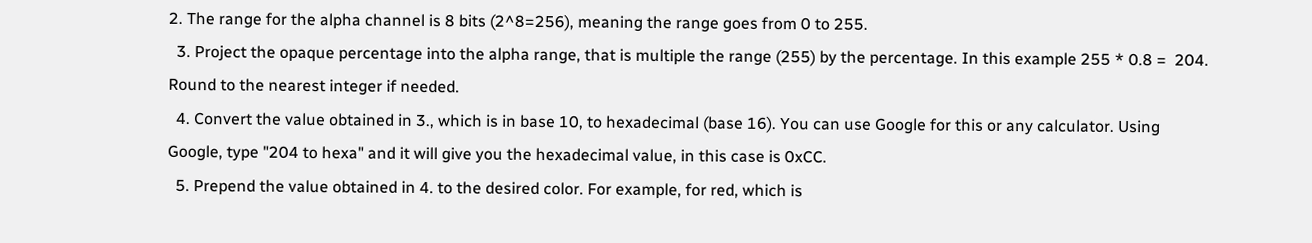2. The range for the alpha channel is 8 bits (2^8=256), meaning the range goes from 0 to 255.
  3. Project the opaque percentage into the alpha range, that is multiple the range (255) by the percentage. In this example 255 * 0.8 =  204. Round to the nearest integer if needed.
  4. Convert the value obtained in 3., which is in base 10, to hexadecimal (base 16). You can use Google for this or any calculator. Using Google, type "204 to hexa" and it will give you the hexadecimal value, in this case is 0xCC.
  5. Prepend the value obtained in 4. to the desired color. For example, for red, which is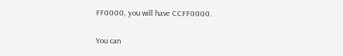FF0000, you will have CCFF0000.

You can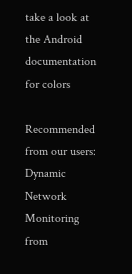take a look at the Android documentation for colors

Recommended from our users: Dynamic Network Monitoring from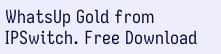WhatsUp Gold from IPSwitch. Free Download